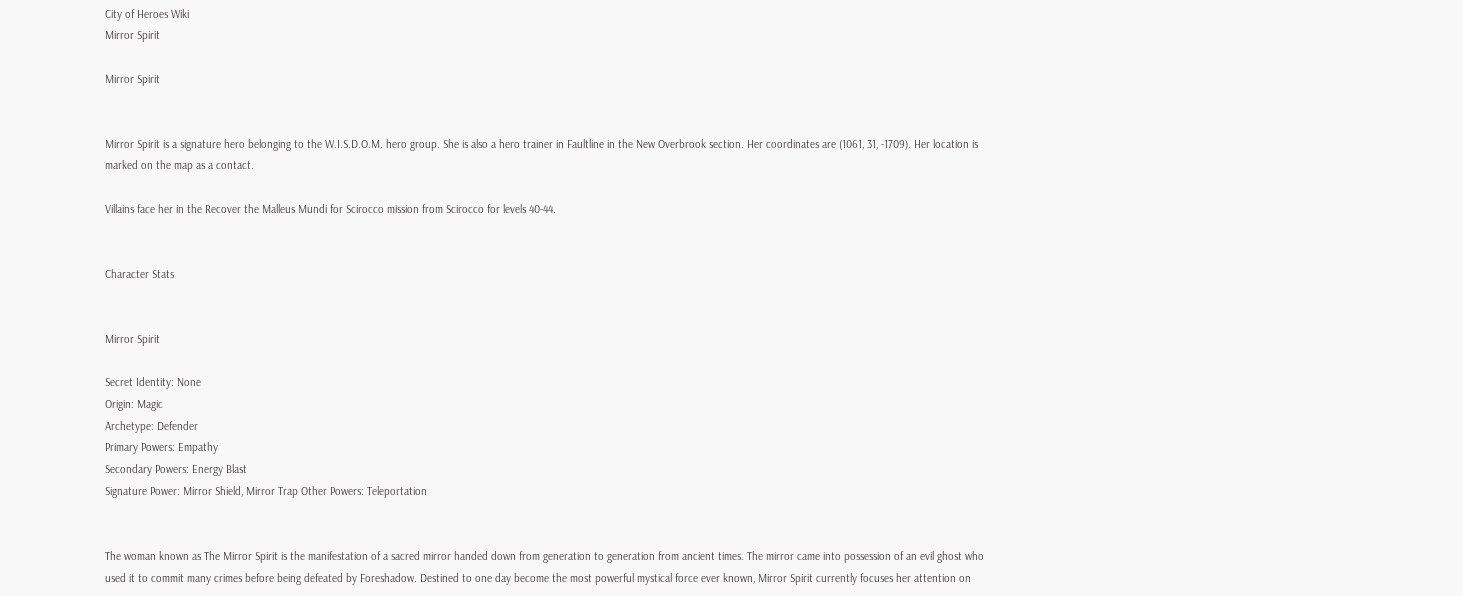City of Heroes Wiki
Mirror Spirit

Mirror Spirit


Mirror Spirit is a signature hero belonging to the W.I.S.D.O.M. hero group. She is also a hero trainer in Faultline in the New Overbrook section. Her coordinates are (1061, 31, -1709). Her location is marked on the map as a contact.

Villains face her in the Recover the Malleus Mundi for Scirocco mission from Scirocco for levels 40-44.


Character Stats


Mirror Spirit

Secret Identity: None
Origin: Magic
Archetype: Defender
Primary Powers: Empathy
Secondary Powers: Energy Blast
Signature Power: Mirror Shield, Mirror Trap Other Powers: Teleportation


The woman known as The Mirror Spirit is the manifestation of a sacred mirror handed down from generation to generation from ancient times. The mirror came into possession of an evil ghost who used it to commit many crimes before being defeated by Foreshadow. Destined to one day become the most powerful mystical force ever known, Mirror Spirit currently focuses her attention on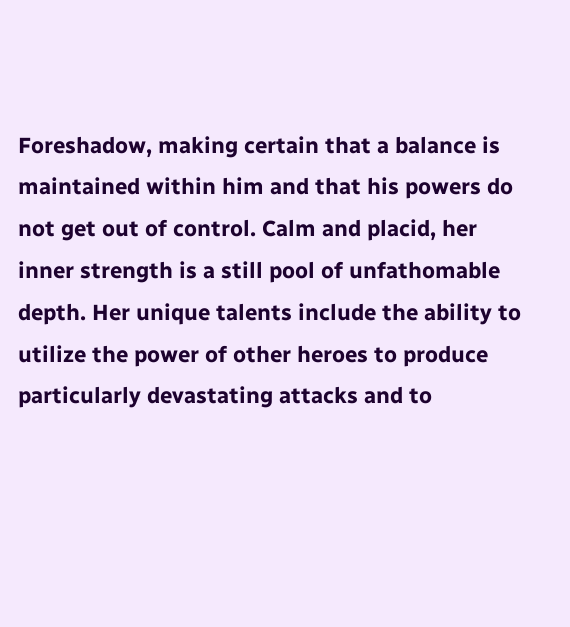Foreshadow, making certain that a balance is maintained within him and that his powers do not get out of control. Calm and placid, her inner strength is a still pool of unfathomable depth. Her unique talents include the ability to utilize the power of other heroes to produce particularly devastating attacks and to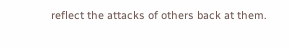reflect the attacks of others back at them.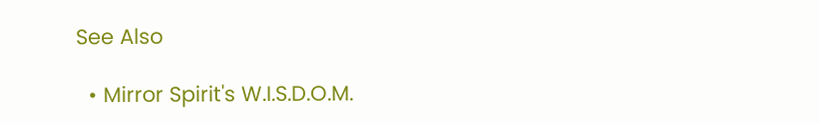See Also

  • Mirror Spirit's W.I.S.D.O.M.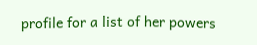profile for a list of her powers